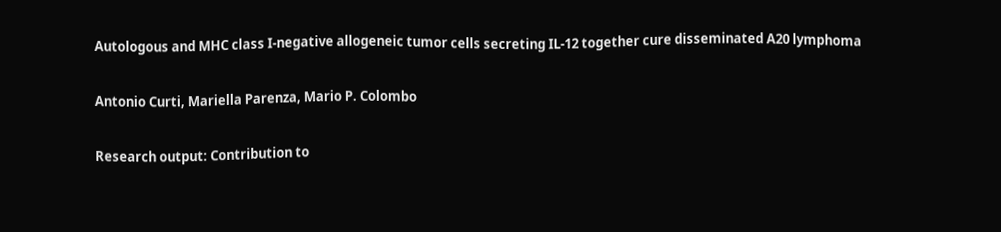Autologous and MHC class I-negative allogeneic tumor cells secreting IL-12 together cure disseminated A20 lymphoma

Antonio Curti, Mariella Parenza, Mario P. Colombo

Research output: Contribution to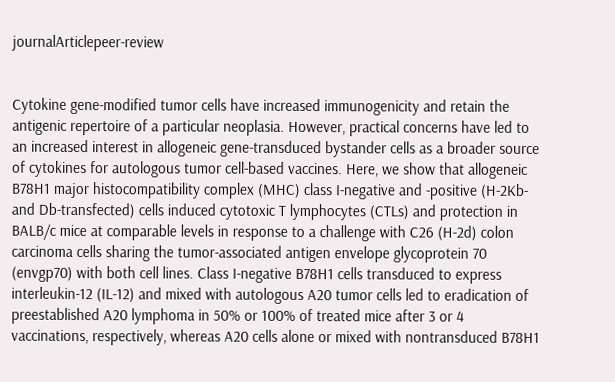journalArticlepeer-review


Cytokine gene-modified tumor cells have increased immunogenicity and retain the antigenic repertoire of a particular neoplasia. However, practical concerns have led to an increased interest in allogeneic gene-transduced bystander cells as a broader source of cytokines for autologous tumor cell-based vaccines. Here, we show that allogeneic B78H1 major histocompatibility complex (MHC) class I-negative and -positive (H-2Kb- and Db-transfected) cells induced cytotoxic T lymphocytes (CTLs) and protection in BALB/c mice at comparable levels in response to a challenge with C26 (H-2d) colon carcinoma cells sharing the tumor-associated antigen envelope glycoprotein 70 (envgp70) with both cell lines. Class I-negative B78H1 cells transduced to express interleukin-12 (IL-12) and mixed with autologous A20 tumor cells led to eradication of preestablished A20 lymphoma in 50% or 100% of treated mice after 3 or 4 vaccinations, respectively, whereas A20 cells alone or mixed with nontransduced B78H1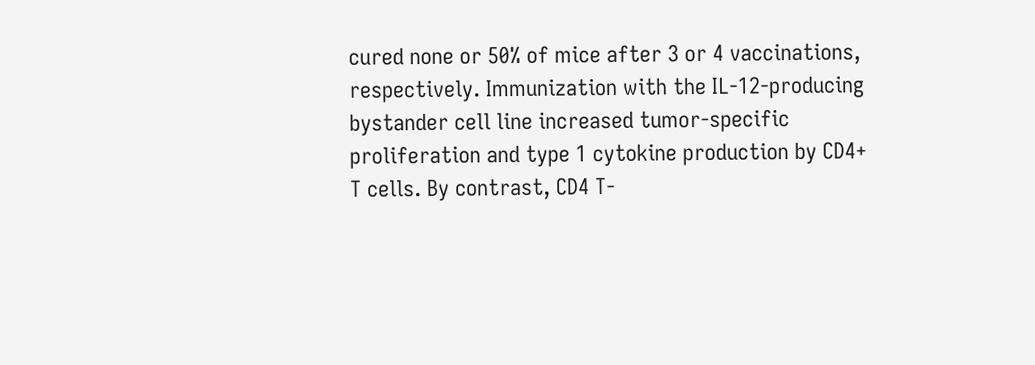cured none or 50% of mice after 3 or 4 vaccinations, respectively. Immunization with the IL-12-producing bystander cell line increased tumor-specific proliferation and type 1 cytokine production by CD4+ T cells. By contrast, CD4 T-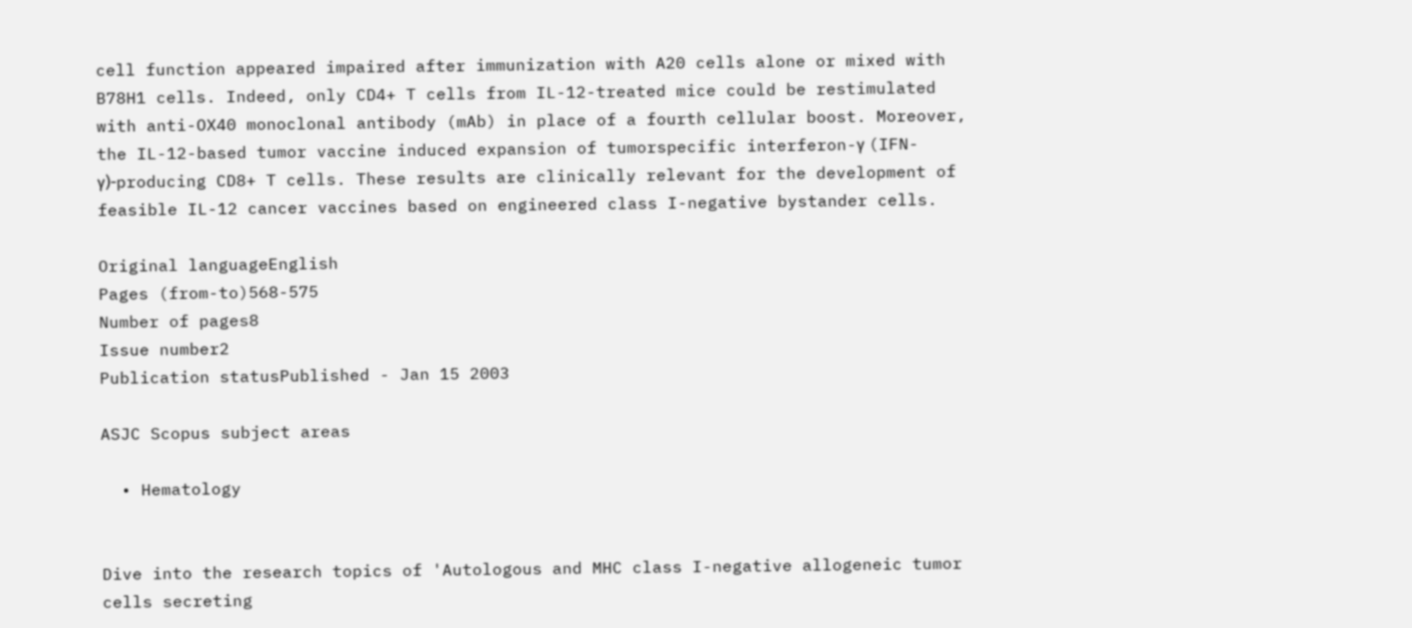cell function appeared impaired after immunization with A20 cells alone or mixed with B78H1 cells. Indeed, only CD4+ T cells from IL-12-treated mice could be restimulated with anti-OX40 monoclonal antibody (mAb) in place of a fourth cellular boost. Moreover, the IL-12-based tumor vaccine induced expansion of tumorspecific interferon-γ (IFN-γ)-producing CD8+ T cells. These results are clinically relevant for the development of feasible IL-12 cancer vaccines based on engineered class I-negative bystander cells.

Original languageEnglish
Pages (from-to)568-575
Number of pages8
Issue number2
Publication statusPublished - Jan 15 2003

ASJC Scopus subject areas

  • Hematology


Dive into the research topics of 'Autologous and MHC class I-negative allogeneic tumor cells secreting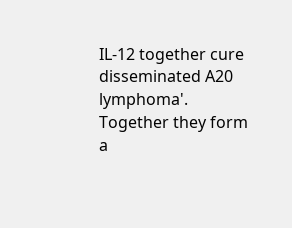IL-12 together cure disseminated A20 lymphoma'. Together they form a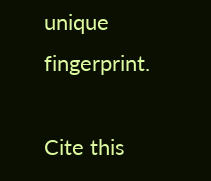unique fingerprint.

Cite this